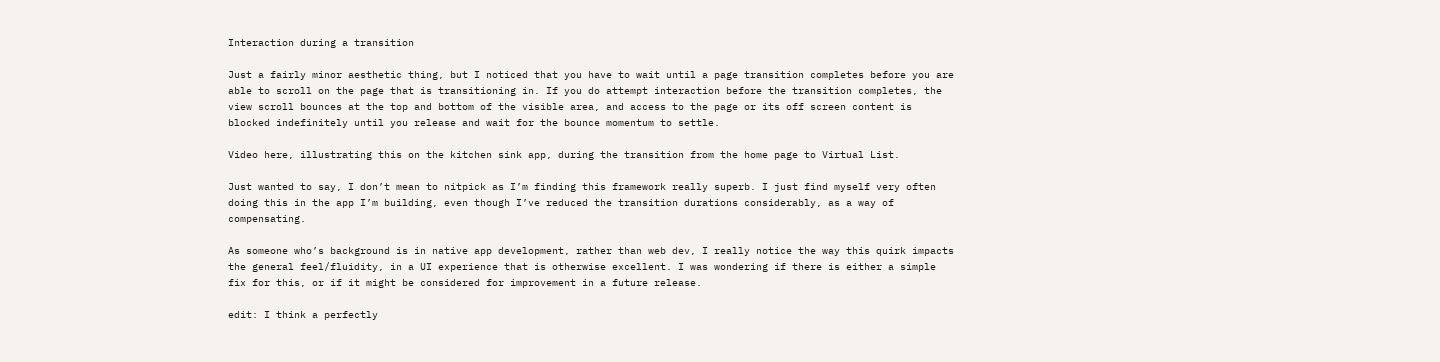Interaction during a transition

Just a fairly minor aesthetic thing, but I noticed that you have to wait until a page transition completes before you are able to scroll on the page that is transitioning in. If you do attempt interaction before the transition completes, the view scroll bounces at the top and bottom of the visible area, and access to the page or its off screen content is blocked indefinitely until you release and wait for the bounce momentum to settle.

Video here, illustrating this on the kitchen sink app, during the transition from the home page to Virtual List.

Just wanted to say, I don’t mean to nitpick as I’m finding this framework really superb. I just find myself very often doing this in the app I’m building, even though I’ve reduced the transition durations considerably, as a way of compensating.

As someone who’s background is in native app development, rather than web dev, I really notice the way this quirk impacts the general feel/fluidity, in a UI experience that is otherwise excellent. I was wondering if there is either a simple fix for this, or if it might be considered for improvement in a future release.

edit: I think a perfectly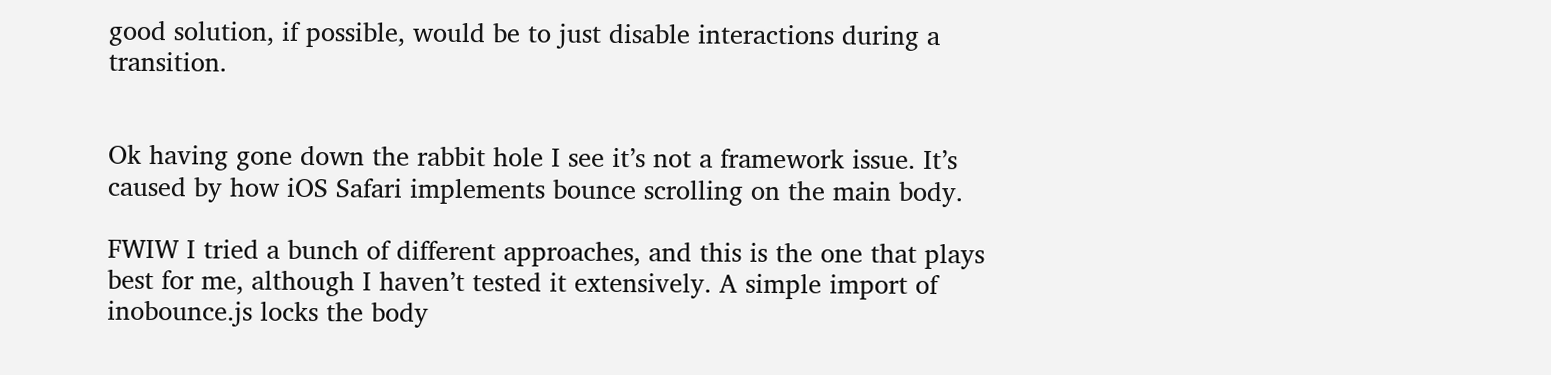good solution, if possible, would be to just disable interactions during a transition.


Ok having gone down the rabbit hole I see it’s not a framework issue. It’s caused by how iOS Safari implements bounce scrolling on the main body.

FWIW I tried a bunch of different approaches, and this is the one that plays best for me, although I haven’t tested it extensively. A simple import of inobounce.js locks the body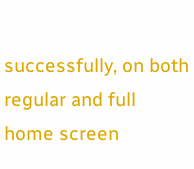successfully, on both regular and full home screen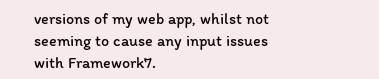versions of my web app, whilst not seeming to cause any input issues with Framework7.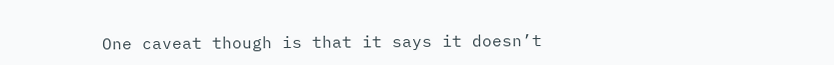One caveat though is that it says it doesn’t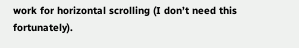work for horizontal scrolling (I don’t need this fortunately).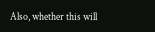Also, whether this will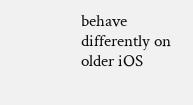behave differently on older iOS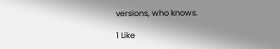versions, who knows.

1 Like